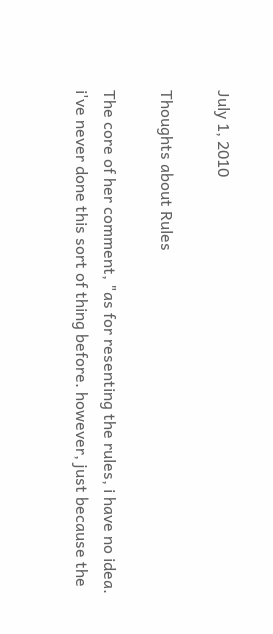July 1, 2010

Thoughts about Rules

The core of her comment, "as for resenting the rules, i have no idea. i've never done this sort of thing before. however, just because the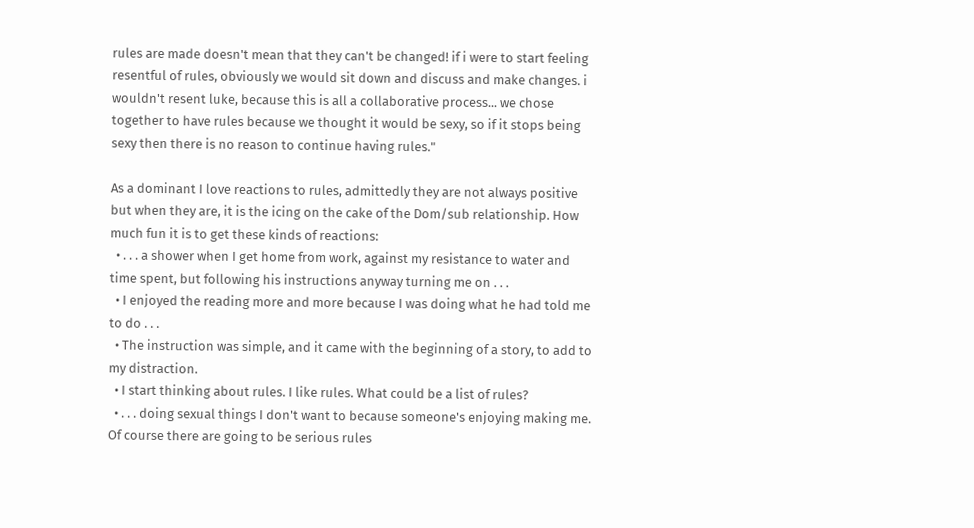rules are made doesn't mean that they can't be changed! if i were to start feeling resentful of rules, obviously we would sit down and discuss and make changes. i wouldn't resent luke, because this is all a collaborative process... we chose together to have rules because we thought it would be sexy, so if it stops being sexy then there is no reason to continue having rules."

As a dominant I love reactions to rules, admittedly they are not always positive but when they are, it is the icing on the cake of the Dom/sub relationship. How much fun it is to get these kinds of reactions:
  • . . . a shower when I get home from work, against my resistance to water and time spent, but following his instructions anyway turning me on . . .
  • I enjoyed the reading more and more because I was doing what he had told me to do . . .
  • The instruction was simple, and it came with the beginning of a story, to add to my distraction.
  • I start thinking about rules. I like rules. What could be a list of rules?
  • . . . doing sexual things I don't want to because someone's enjoying making me.
Of course there are going to be serious rules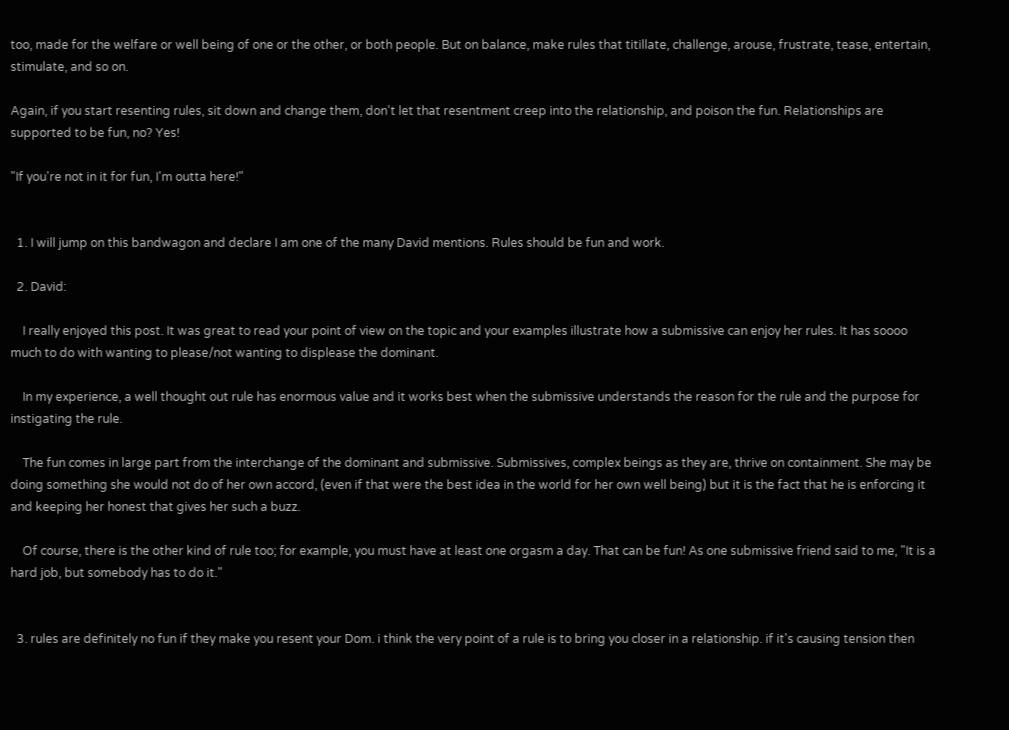too, made for the welfare or well being of one or the other, or both people. But on balance, make rules that titillate, challenge, arouse, frustrate, tease, entertain, stimulate, and so on.

Again, if you start resenting rules, sit down and change them, don't let that resentment creep into the relationship, and poison the fun. Relationships are supported to be fun, no? Yes!

"If you're not in it for fun, I'm outta here!"


  1. I will jump on this bandwagon and declare I am one of the many David mentions. Rules should be fun and work.

  2. David:

    I really enjoyed this post. It was great to read your point of view on the topic and your examples illustrate how a submissive can enjoy her rules. It has soooo much to do with wanting to please/not wanting to displease the dominant.

    In my experience, a well thought out rule has enormous value and it works best when the submissive understands the reason for the rule and the purpose for instigating the rule.

    The fun comes in large part from the interchange of the dominant and submissive. Submissives, complex beings as they are, thrive on containment. She may be doing something she would not do of her own accord, (even if that were the best idea in the world for her own well being) but it is the fact that he is enforcing it and keeping her honest that gives her such a buzz.

    Of course, there is the other kind of rule too; for example, you must have at least one orgasm a day. That can be fun! As one submissive friend said to me, "It is a hard job, but somebody has to do it."


  3. rules are definitely no fun if they make you resent your Dom. i think the very point of a rule is to bring you closer in a relationship. if it's causing tension then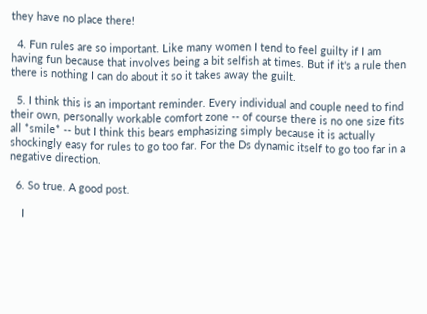they have no place there!

  4. Fun rules are so important. Like many women I tend to feel guilty if I am having fun because that involves being a bit selfish at times. But if it's a rule then there is nothing I can do about it so it takes away the guilt.

  5. I think this is an important reminder. Every individual and couple need to find their own, personally workable comfort zone -- of course there is no one size fits all *smile* -- but I think this bears emphasizing simply because it is actually shockingly easy for rules to go too far. For the Ds dynamic itself to go too far in a negative direction.

  6. So true. A good post.

    I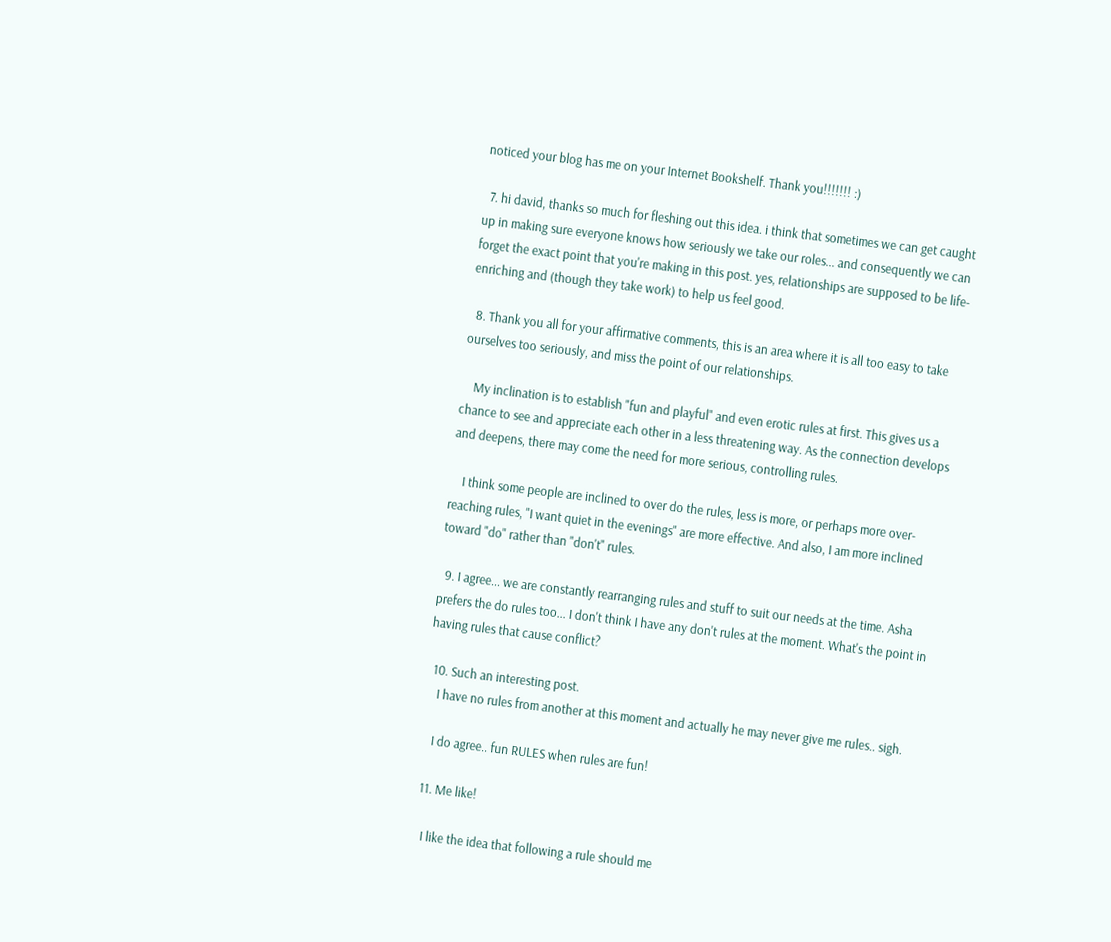noticed your blog has me on your Internet Bookshelf. Thank you!!!!!!! :)

  7. hi david, thanks so much for fleshing out this idea. i think that sometimes we can get caught up in making sure everyone knows how seriously we take our roles... and consequently we can forget the exact point that you're making in this post. yes, relationships are supposed to be life-enriching and (though they take work) to help us feel good.

  8. Thank you all for your affirmative comments, this is an area where it is all too easy to take ourselves too seriously, and miss the point of our relationships.

    My inclination is to establish "fun and playful" and even erotic rules at first. This gives us a chance to see and appreciate each other in a less threatening way. As the connection develops and deepens, there may come the need for more serious, controlling rules.

    I think some people are inclined to over do the rules, less is more, or perhaps more over-reaching rules, "I want quiet in the evenings" are more effective. And also, I am more inclined toward "do" rather than "don't" rules.

  9. I agree... we are constantly rearranging rules and stuff to suit our needs at the time. Asha prefers the do rules too... I don't think I have any don't rules at the moment. What's the point in having rules that cause conflict?

  10. Such an interesting post.
    I have no rules from another at this moment and actually he may never give me rules.. sigh.

    I do agree.. fun RULES when rules are fun!

  11. Me like!

    I like the idea that following a rule should me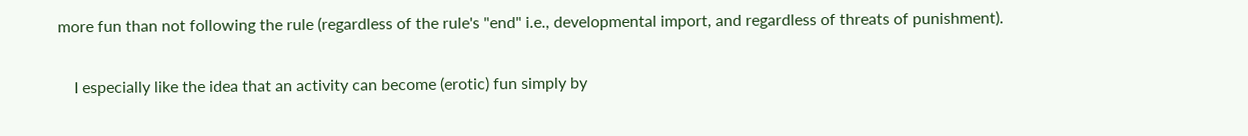more fun than not following the rule (regardless of the rule's "end" i.e., developmental import, and regardless of threats of punishment).

    I especially like the idea that an activity can become (erotic) fun simply by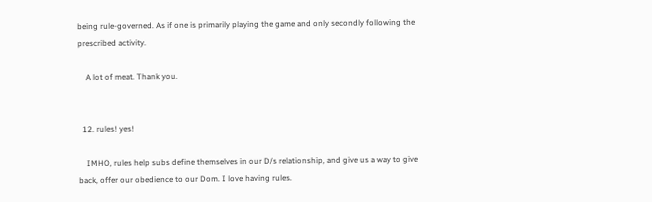being rule-governed. As if one is primarily playing the game and only secondly following the prescribed activity.

    A lot of meat. Thank you.


  12. rules! yes!

    IMHO, rules help subs define themselves in our D/s relationship, and give us a way to give back, offer our obedience to our Dom. I love having rules.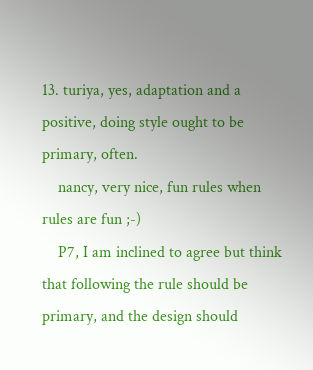13. turiya, yes, adaptation and a positive, doing style ought to be primary, often.
    nancy, very nice, fun rules when rules are fun ;-)
    P7, I am inclined to agree but think that following the rule should be primary, and the design should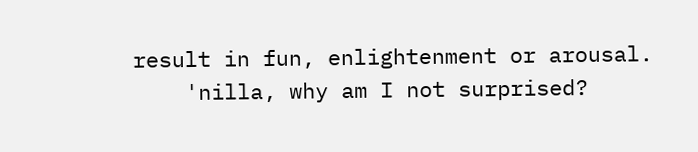result in fun, enlightenment or arousal.
    'nilla, why am I not surprised?